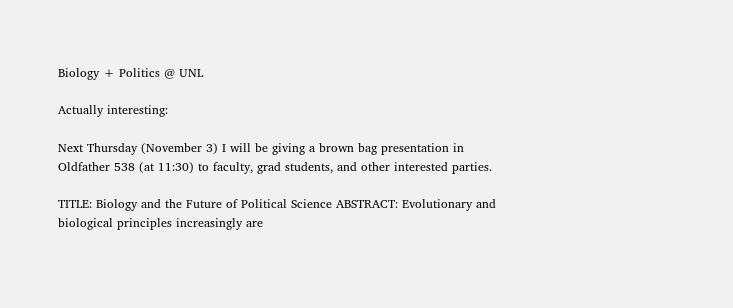Biology + Politics @ UNL

Actually interesting:

Next Thursday (November 3) I will be giving a brown bag presentation in Oldfather 538 (at 11:30) to faculty, grad students, and other interested parties.

TITLE: Biology and the Future of Political Science ABSTRACT: Evolutionary and biological principles increasingly are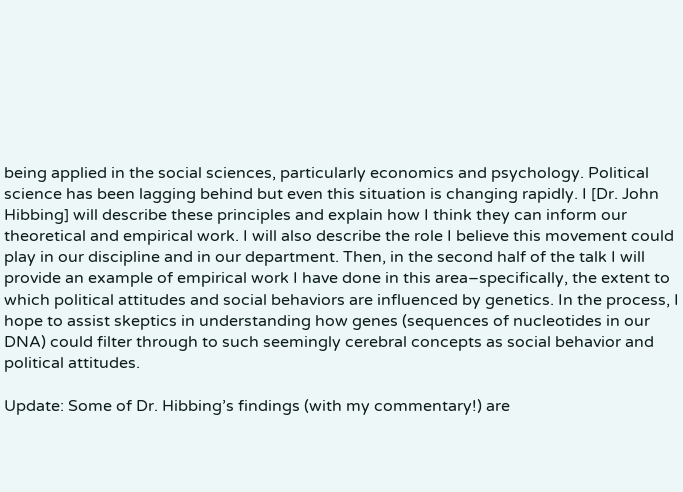being applied in the social sciences, particularly economics and psychology. Political science has been lagging behind but even this situation is changing rapidly. I [Dr. John Hibbing] will describe these principles and explain how I think they can inform our theoretical and empirical work. I will also describe the role I believe this movement could play in our discipline and in our department. Then, in the second half of the talk I will provide an example of empirical work I have done in this area–specifically, the extent to which political attitudes and social behaviors are influenced by genetics. In the process, I hope to assist skeptics in understanding how genes (sequences of nucleotides in our DNA) could filter through to such seemingly cerebral concepts as social behavior and political attitudes.

Update: Some of Dr. Hibbing’s findings (with my commentary!) are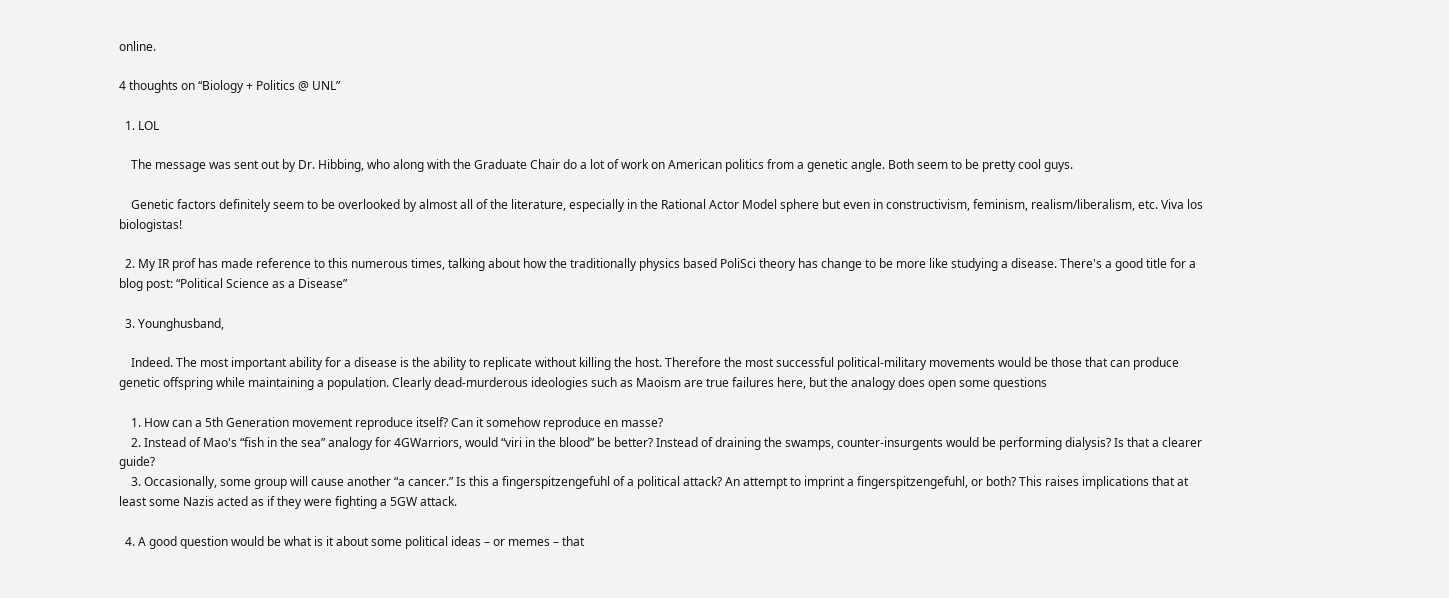online.

4 thoughts on “Biology + Politics @ UNL”

  1. LOL

    The message was sent out by Dr. Hibbing, who along with the Graduate Chair do a lot of work on American politics from a genetic angle. Both seem to be pretty cool guys.

    Genetic factors definitely seem to be overlooked by almost all of the literature, especially in the Rational Actor Model sphere but even in constructivism, feminism, realism/liberalism, etc. Viva los biologistas!

  2. My IR prof has made reference to this numerous times, talking about how the traditionally physics based PoliSci theory has change to be more like studying a disease. There's a good title for a blog post: “Political Science as a Disease”

  3. Younghusband,

    Indeed. The most important ability for a disease is the ability to replicate without killing the host. Therefore the most successful political-military movements would be those that can produce genetic offspring while maintaining a population. Clearly dead-murderous ideologies such as Maoism are true failures here, but the analogy does open some questions

    1. How can a 5th Generation movement reproduce itself? Can it somehow reproduce en masse?
    2. Instead of Mao's “fish in the sea” analogy for 4GWarriors, would “viri in the blood” be better? Instead of draining the swamps, counter-insurgents would be performing dialysis? Is that a clearer guide?
    3. Occasionally, some group will cause another “a cancer.” Is this a fingerspitzengefuhl of a political attack? An attempt to imprint a fingerspitzengefuhl, or both? This raises implications that at least some Nazis acted as if they were fighting a 5GW attack.

  4. A good question would be what is it about some political ideas – or memes – that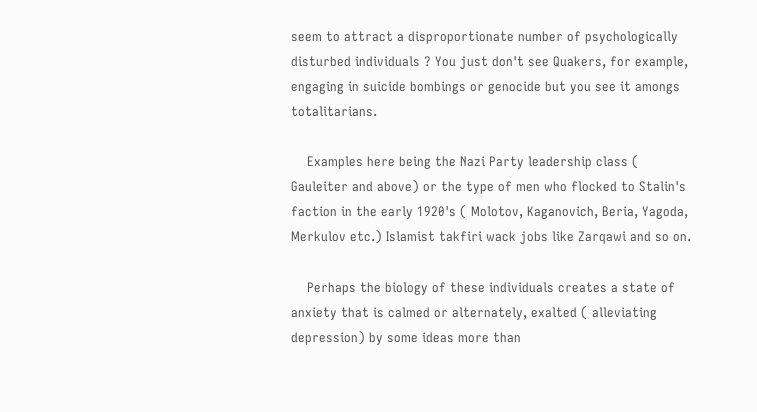seem to attract a disproportionate number of psychologically disturbed individuals ? You just don't see Quakers, for example, engaging in suicide bombings or genocide but you see it amongs totalitarians.

    Examples here being the Nazi Party leadership class ( Gauleiter and above) or the type of men who flocked to Stalin's faction in the early 1920's ( Molotov, Kaganovich, Beria, Yagoda, Merkulov etc.) Islamist takfiri wack jobs like Zarqawi and so on.

    Perhaps the biology of these individuals creates a state of anxiety that is calmed or alternately, exalted ( alleviating depression) by some ideas more than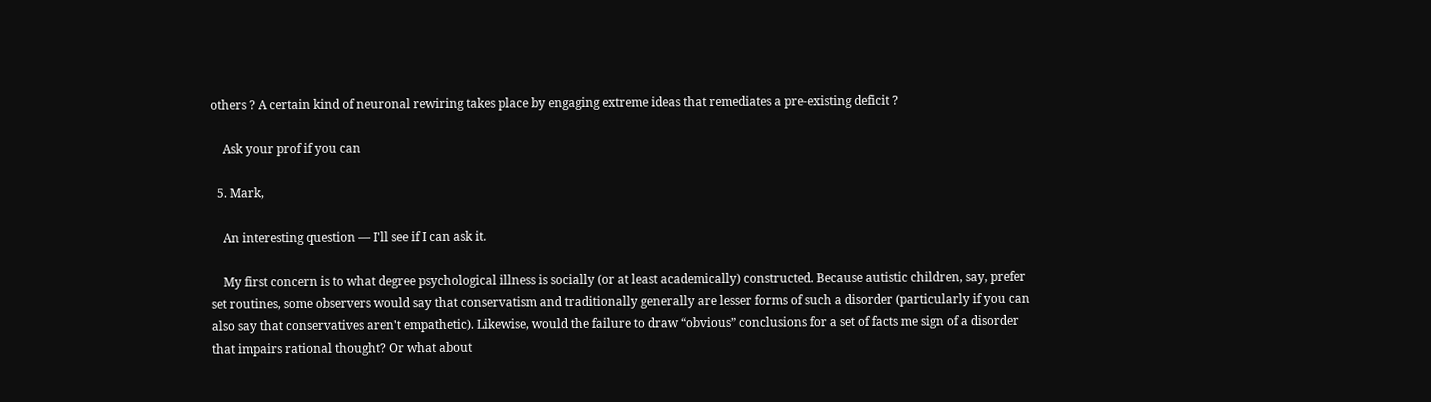others ? A certain kind of neuronal rewiring takes place by engaging extreme ideas that remediates a pre-existing deficit ?

    Ask your prof if you can

  5. Mark,

    An interesting question — I'll see if I can ask it.

    My first concern is to what degree psychological illness is socially (or at least academically) constructed. Because autistic children, say, prefer set routines, some observers would say that conservatism and traditionally generally are lesser forms of such a disorder (particularly if you can also say that conservatives aren't empathetic). Likewise, would the failure to draw “obvious” conclusions for a set of facts me sign of a disorder that impairs rational thought? Or what about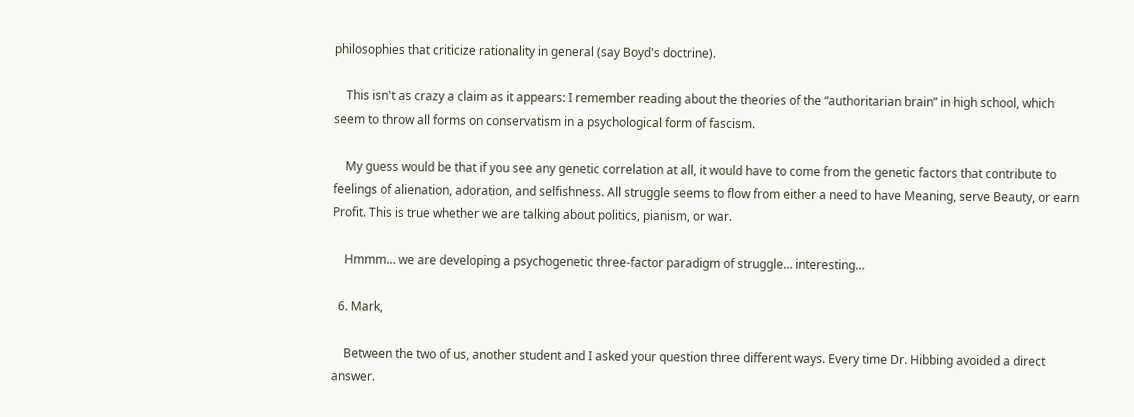philosophies that criticize rationality in general (say Boyd's doctrine).

    This isn't as crazy a claim as it appears: I remember reading about the theories of the “authoritarian brain” in high school, which seem to throw all forms on conservatism in a psychological form of fascism.

    My guess would be that if you see any genetic correlation at all, it would have to come from the genetic factors that contribute to feelings of alienation, adoration, and selfishness. All struggle seems to flow from either a need to have Meaning, serve Beauty, or earn Profit. This is true whether we are talking about politics, pianism, or war.

    Hmmm… we are developing a psychogenetic three-factor paradigm of struggle… interesting…

  6. Mark,

    Between the two of us, another student and I asked your question three different ways. Every time Dr. Hibbing avoided a direct answer.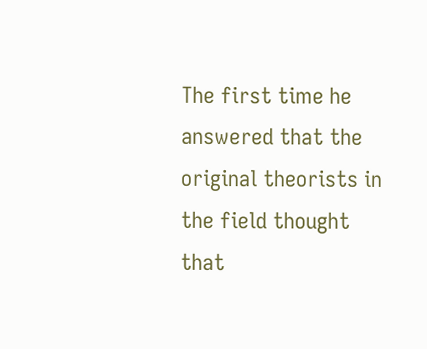The first time he answered that the original theorists in the field thought that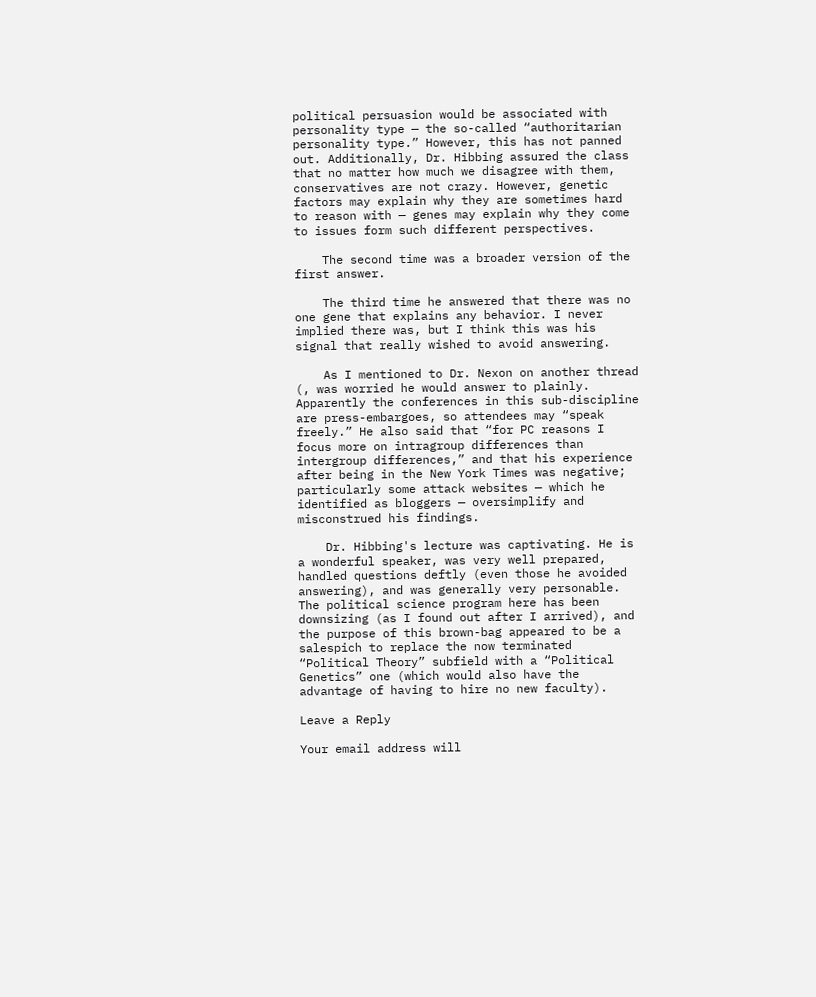political persuasion would be associated with personality type — the so-called “authoritarian personality type.” However, this has not panned out. Additionally, Dr. Hibbing assured the class that no matter how much we disagree with them, conservatives are not crazy. However, genetic factors may explain why they are sometimes hard to reason with — genes may explain why they come to issues form such different perspectives.

    The second time was a broader version of the first answer.

    The third time he answered that there was no one gene that explains any behavior. I never implied there was, but I think this was his signal that really wished to avoid answering.

    As I mentioned to Dr. Nexon on another thread (, was worried he would answer to plainly. Apparently the conferences in this sub-discipline are press-embargoes, so attendees may “speak freely.” He also said that “for PC reasons I focus more on intragroup differences than intergroup differences,” and that his experience after being in the New York Times was negative; particularly some attack websites — which he identified as bloggers — oversimplify and misconstrued his findings.

    Dr. Hibbing's lecture was captivating. He is a wonderful speaker, was very well prepared, handled questions deftly (even those he avoided answering), and was generally very personable. The political science program here has been downsizing (as I found out after I arrived), and the purpose of this brown-bag appeared to be a salespich to replace the now terminated “Political Theory” subfield with a “Political Genetics” one (which would also have the advantage of having to hire no new faculty).

Leave a Reply

Your email address will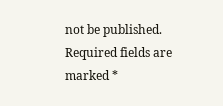not be published. Required fields are marked *